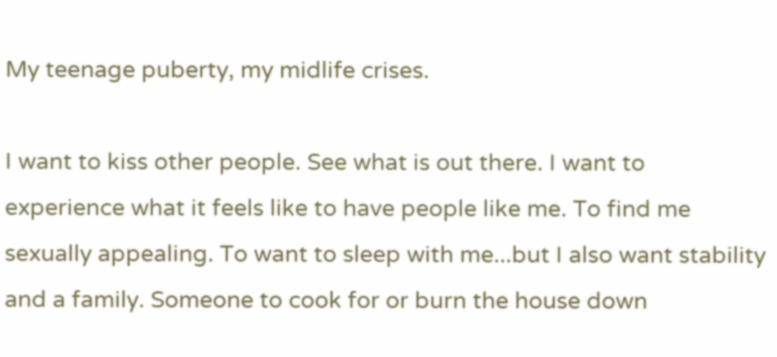My teenage puberty, my midlife crises.

I want to kiss other people. See what is out there. I want to experience what it feels like to have people like me. To find me sexually appealing. To want to sleep with me...but I also want stability and a family. Someone to cook for or burn the house down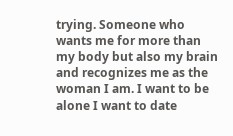trying. Someone who wants me for more than my body but also my brain and recognizes me as the woman I am. I want to be alone I want to date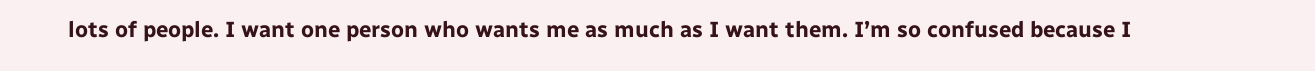lots of people. I want one person who wants me as much as I want them. I’m so confused because I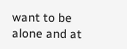want to be alone and at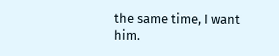the same time, I want him.